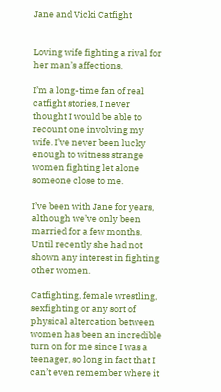Jane and Vicki Catfight


Loving wife fighting a rival for her man’s affections.

I’m a long-time fan of real catfight stories, I never thought I would be able to recount one involving my wife. I’ve never been lucky enough to witness strange women fighting let alone someone close to me.

I’ve been with Jane for years, although we’ve only been married for a few months. Until recently she had not shown any interest in fighting other women.

Catfighting, female wrestling, sexfighting or any sort of physical altercation between women has been an incredible turn on for me since I was a teenager, so long in fact that I can’t even remember where it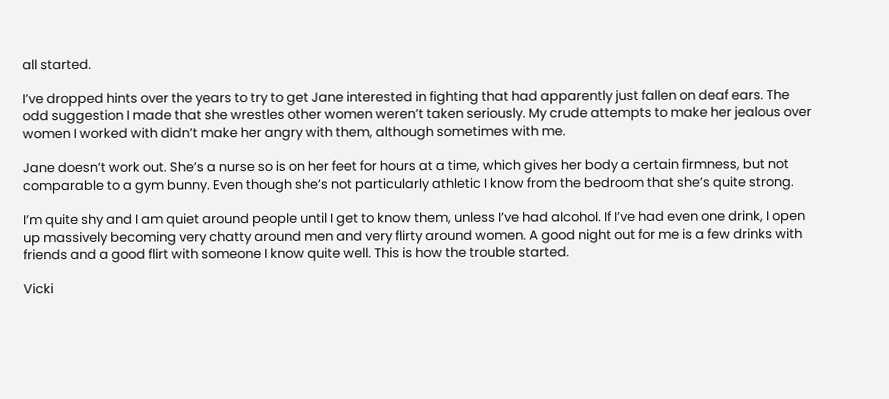all started.

I’ve dropped hints over the years to try to get Jane interested in fighting that had apparently just fallen on deaf ears. The odd suggestion I made that she wrestles other women weren’t taken seriously. My crude attempts to make her jealous over women I worked with didn’t make her angry with them, although sometimes with me.

Jane doesn’t work out. She’s a nurse so is on her feet for hours at a time, which gives her body a certain firmness, but not comparable to a gym bunny. Even though she’s not particularly athletic I know from the bedroom that she’s quite strong.

I’m quite shy and I am quiet around people until I get to know them, unless I’ve had alcohol. If I’ve had even one drink, I open up massively becoming very chatty around men and very flirty around women. A good night out for me is a few drinks with friends and a good flirt with someone I know quite well. This is how the trouble started.

Vicki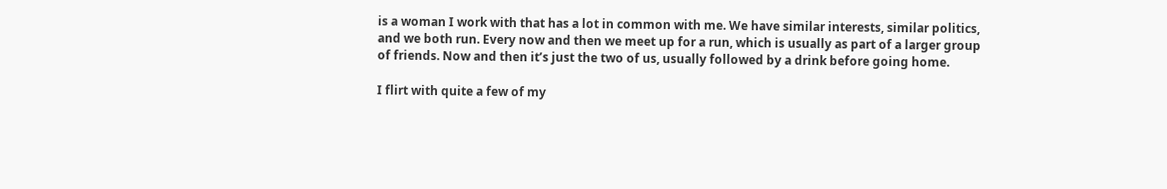is a woman I work with that has a lot in common with me. We have similar interests, similar politics, and we both run. Every now and then we meet up for a run, which is usually as part of a larger group of friends. Now and then it’s just the two of us, usually followed by a drink before going home.

I flirt with quite a few of my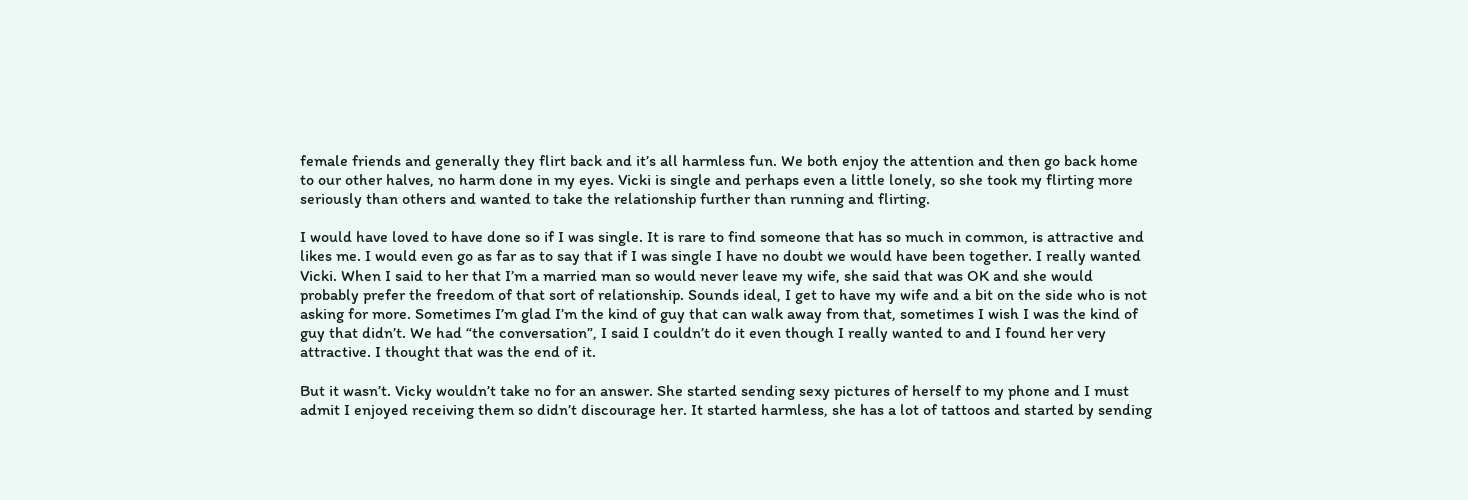female friends and generally they flirt back and it’s all harmless fun. We both enjoy the attention and then go back home to our other halves, no harm done in my eyes. Vicki is single and perhaps even a little lonely, so she took my flirting more seriously than others and wanted to take the relationship further than running and flirting.

I would have loved to have done so if I was single. It is rare to find someone that has so much in common, is attractive and likes me. I would even go as far as to say that if I was single I have no doubt we would have been together. I really wanted Vicki. When I said to her that I’m a married man so would never leave my wife, she said that was OK and she would probably prefer the freedom of that sort of relationship. Sounds ideal, I get to have my wife and a bit on the side who is not asking for more. Sometimes I’m glad I’m the kind of guy that can walk away from that, sometimes I wish I was the kind of guy that didn’t. We had “the conversation”, I said I couldn’t do it even though I really wanted to and I found her very attractive. I thought that was the end of it.

But it wasn’t. Vicky wouldn’t take no for an answer. She started sending sexy pictures of herself to my phone and I must admit I enjoyed receiving them so didn’t discourage her. It started harmless, she has a lot of tattoos and started by sending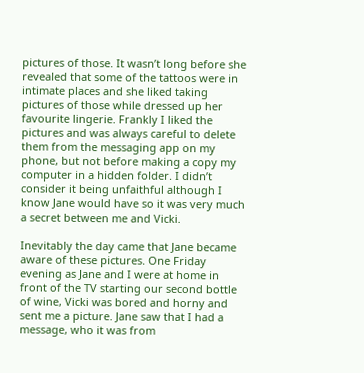pictures of those. It wasn’t long before she revealed that some of the tattoos were in intimate places and she liked taking pictures of those while dressed up her favourite lingerie. Frankly I liked the pictures and was always careful to delete them from the messaging app on my phone, but not before making a copy my computer in a hidden folder. I didn’t consider it being unfaithful although I know Jane would have so it was very much a secret between me and Vicki.

Inevitably the day came that Jane became aware of these pictures. One Friday evening as Jane and I were at home in front of the TV starting our second bottle of wine, Vicki was bored and horny and sent me a picture. Jane saw that I had a message, who it was from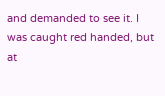and demanded to see it. I was caught red handed, but at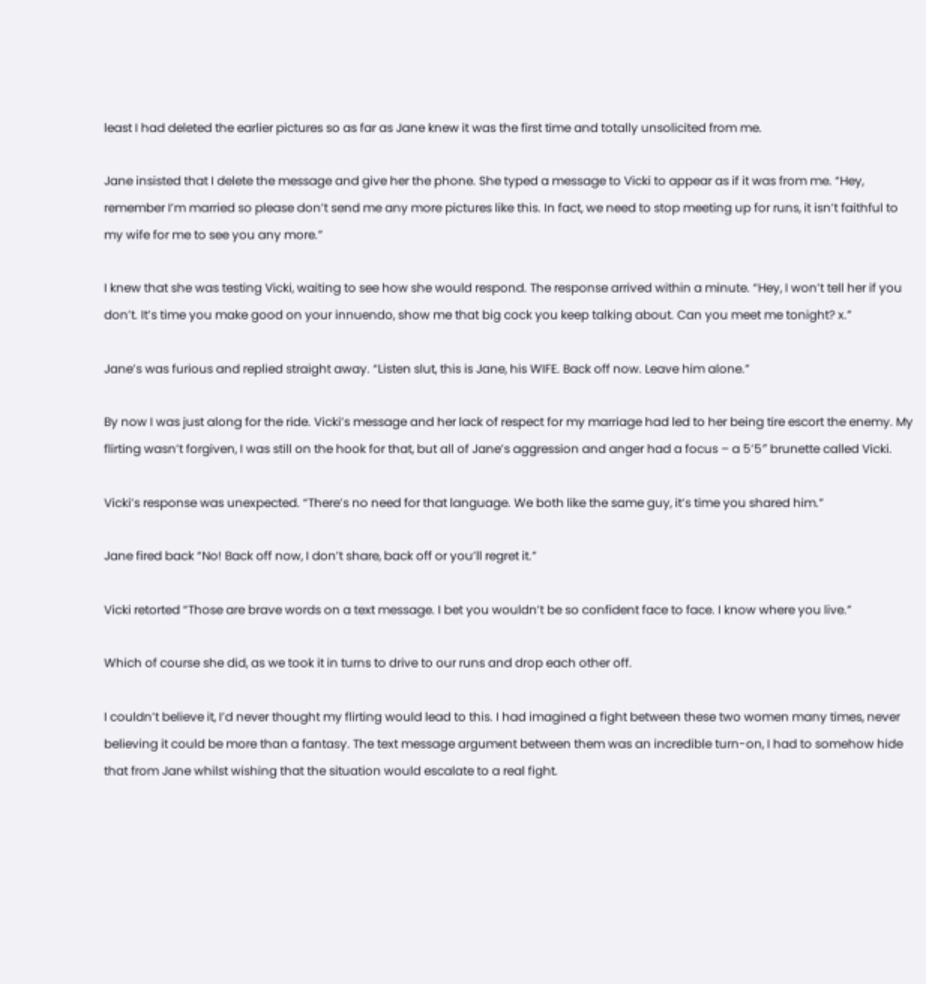least I had deleted the earlier pictures so as far as Jane knew it was the first time and totally unsolicited from me.

Jane insisted that I delete the message and give her the phone. She typed a message to Vicki to appear as if it was from me. “Hey, remember I’m married so please don’t send me any more pictures like this. In fact, we need to stop meeting up for runs, it isn’t faithful to my wife for me to see you any more.”

I knew that she was testing Vicki, waiting to see how she would respond. The response arrived within a minute. “Hey, I won’t tell her if you don’t. It’s time you make good on your innuendo, show me that big cock you keep talking about. Can you meet me tonight? x.”

Jane’s was furious and replied straight away. “Listen slut, this is Jane, his WIFE. Back off now. Leave him alone.”

By now I was just along for the ride. Vicki’s message and her lack of respect for my marriage had led to her being tire escort the enemy. My flirting wasn’t forgiven, I was still on the hook for that, but all of Jane’s aggression and anger had a focus – a 5’5″ brunette called Vicki.

Vicki’s response was unexpected. “There’s no need for that language. We both like the same guy, it’s time you shared him.”

Jane fired back “No! Back off now, I don’t share, back off or you’ll regret it.”

Vicki retorted “Those are brave words on a text message. I bet you wouldn’t be so confident face to face. I know where you live.”

Which of course she did, as we took it in turns to drive to our runs and drop each other off.

I couldn’t believe it, I’d never thought my flirting would lead to this. I had imagined a fight between these two women many times, never believing it could be more than a fantasy. The text message argument between them was an incredible turn-on, I had to somehow hide that from Jane whilst wishing that the situation would escalate to a real fight.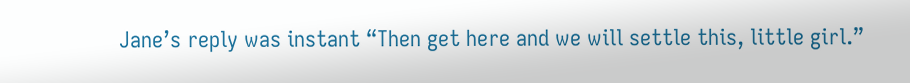Jane’s reply was instant “Then get here and we will settle this, little girl.”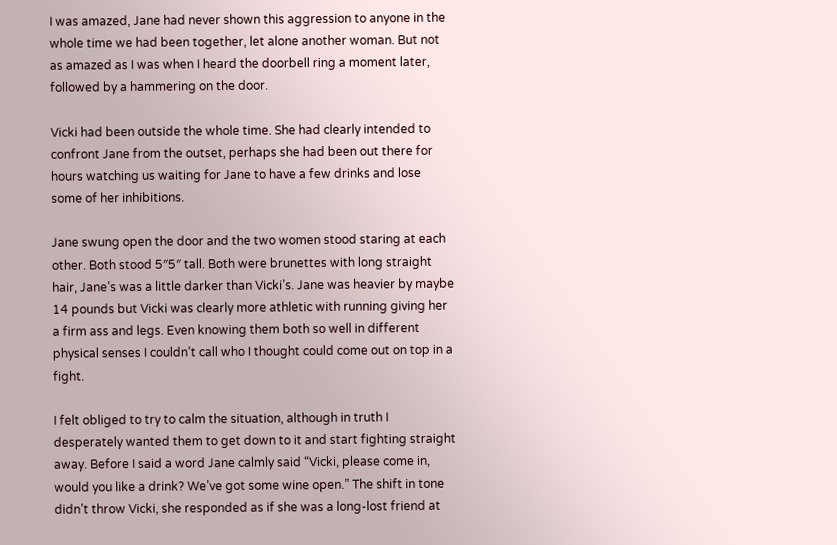I was amazed, Jane had never shown this aggression to anyone in the whole time we had been together, let alone another woman. But not as amazed as I was when I heard the doorbell ring a moment later, followed by a hammering on the door.

Vicki had been outside the whole time. She had clearly intended to confront Jane from the outset, perhaps she had been out there for hours watching us waiting for Jane to have a few drinks and lose some of her inhibitions.

Jane swung open the door and the two women stood staring at each other. Both stood 5″5″ tall. Both were brunettes with long straight hair, Jane’s was a little darker than Vicki’s. Jane was heavier by maybe 14 pounds but Vicki was clearly more athletic with running giving her a firm ass and legs. Even knowing them both so well in different physical senses I couldn’t call who I thought could come out on top in a fight.

I felt obliged to try to calm the situation, although in truth I desperately wanted them to get down to it and start fighting straight away. Before I said a word Jane calmly said “Vicki, please come in, would you like a drink? We’ve got some wine open.” The shift in tone didn’t throw Vicki, she responded as if she was a long-lost friend at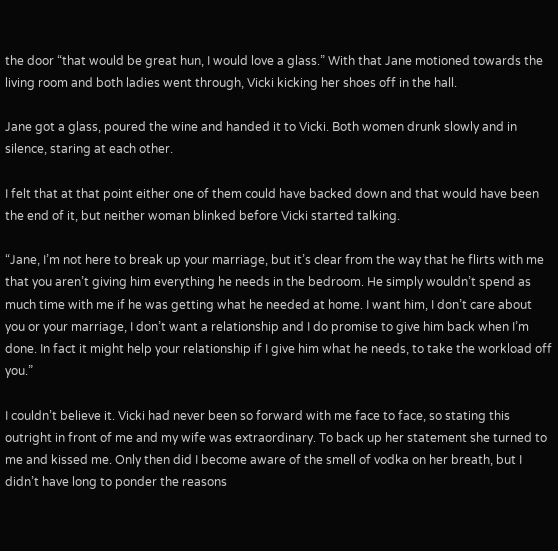the door “that would be great hun, I would love a glass.” With that Jane motioned towards the living room and both ladies went through, Vicki kicking her shoes off in the hall.

Jane got a glass, poured the wine and handed it to Vicki. Both women drunk slowly and in silence, staring at each other.

I felt that at that point either one of them could have backed down and that would have been the end of it, but neither woman blinked before Vicki started talking.

“Jane, I’m not here to break up your marriage, but it’s clear from the way that he flirts with me that you aren’t giving him everything he needs in the bedroom. He simply wouldn’t spend as much time with me if he was getting what he needed at home. I want him, I don’t care about you or your marriage, I don’t want a relationship and I do promise to give him back when I’m done. In fact it might help your relationship if I give him what he needs, to take the workload off you.”

I couldn’t believe it. Vicki had never been so forward with me face to face, so stating this outright in front of me and my wife was extraordinary. To back up her statement she turned to me and kissed me. Only then did I become aware of the smell of vodka on her breath, but I didn’t have long to ponder the reasons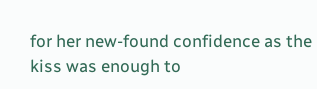for her new-found confidence as the kiss was enough to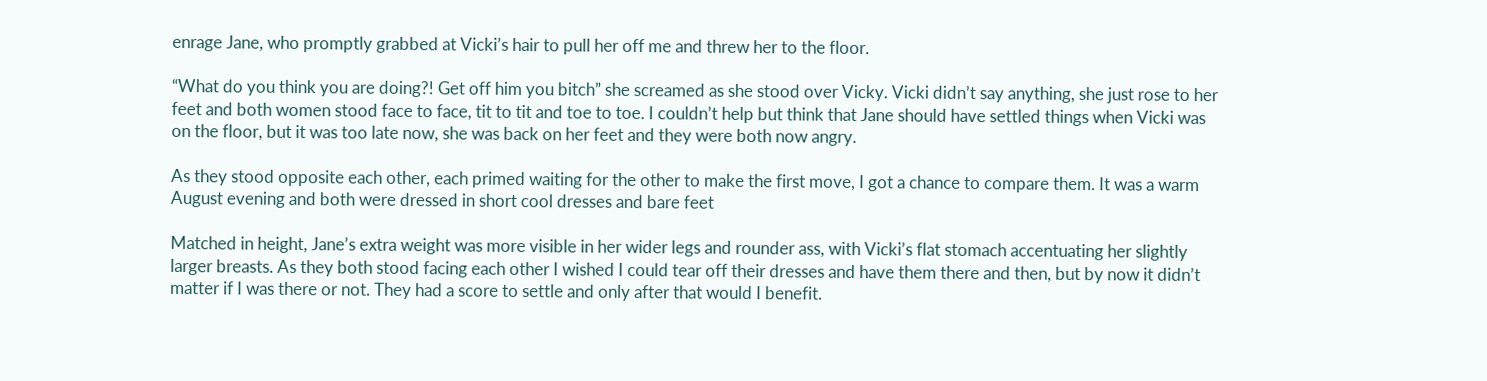enrage Jane, who promptly grabbed at Vicki’s hair to pull her off me and threw her to the floor.

“What do you think you are doing?! Get off him you bitch” she screamed as she stood over Vicky. Vicki didn’t say anything, she just rose to her feet and both women stood face to face, tit to tit and toe to toe. I couldn’t help but think that Jane should have settled things when Vicki was on the floor, but it was too late now, she was back on her feet and they were both now angry.

As they stood opposite each other, each primed waiting for the other to make the first move, I got a chance to compare them. It was a warm August evening and both were dressed in short cool dresses and bare feet

Matched in height, Jane’s extra weight was more visible in her wider legs and rounder ass, with Vicki’s flat stomach accentuating her slightly larger breasts. As they both stood facing each other I wished I could tear off their dresses and have them there and then, but by now it didn’t matter if I was there or not. They had a score to settle and only after that would I benefit.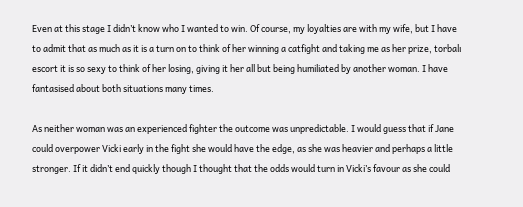Even at this stage I didn’t know who I wanted to win. Of course, my loyalties are with my wife, but I have to admit that as much as it is a turn on to think of her winning a catfight and taking me as her prize, torbalı escort it is so sexy to think of her losing, giving it her all but being humiliated by another woman. I have fantasised about both situations many times.

As neither woman was an experienced fighter the outcome was unpredictable. I would guess that if Jane could overpower Vicki early in the fight she would have the edge, as she was heavier and perhaps a little stronger. If it didn’t end quickly though I thought that the odds would turn in Vicki’s favour as she could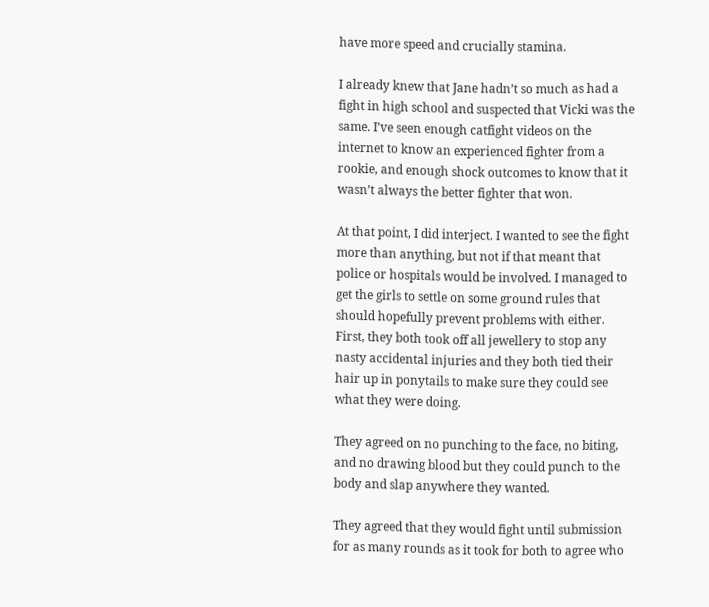have more speed and crucially stamina.

I already knew that Jane hadn’t so much as had a fight in high school and suspected that Vicki was the same. I’ve seen enough catfight videos on the internet to know an experienced fighter from a rookie, and enough shock outcomes to know that it wasn’t always the better fighter that won.

At that point, I did interject. I wanted to see the fight more than anything, but not if that meant that police or hospitals would be involved. I managed to get the girls to settle on some ground rules that should hopefully prevent problems with either. First, they both took off all jewellery to stop any nasty accidental injuries and they both tied their hair up in ponytails to make sure they could see what they were doing.

They agreed on no punching to the face, no biting, and no drawing blood but they could punch to the body and slap anywhere they wanted.

They agreed that they would fight until submission for as many rounds as it took for both to agree who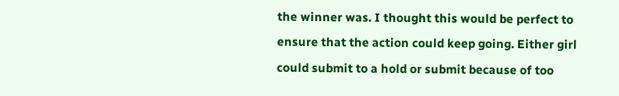the winner was. I thought this would be perfect to ensure that the action could keep going. Either girl could submit to a hold or submit because of too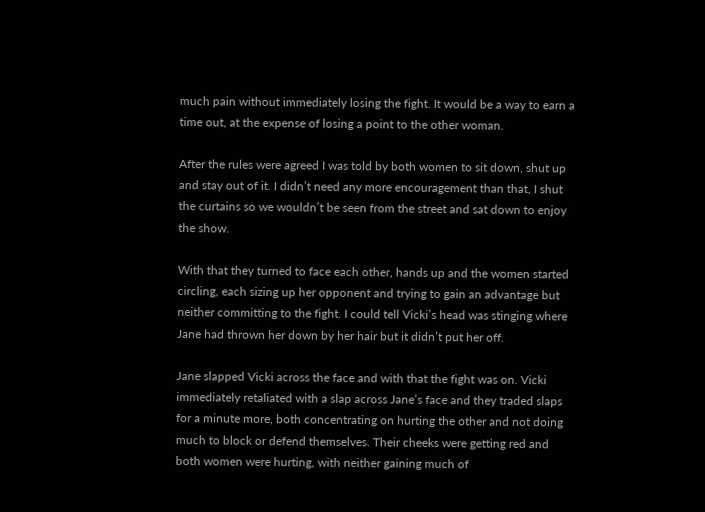much pain without immediately losing the fight. It would be a way to earn a time out, at the expense of losing a point to the other woman.

After the rules were agreed I was told by both women to sit down, shut up and stay out of it. I didn’t need any more encouragement than that, I shut the curtains so we wouldn’t be seen from the street and sat down to enjoy the show.

With that they turned to face each other, hands up and the women started circling, each sizing up her opponent and trying to gain an advantage but neither committing to the fight. I could tell Vicki’s head was stinging where Jane had thrown her down by her hair but it didn’t put her off.

Jane slapped Vicki across the face and with that the fight was on. Vicki immediately retaliated with a slap across Jane’s face and they traded slaps for a minute more, both concentrating on hurting the other and not doing much to block or defend themselves. Their cheeks were getting red and both women were hurting, with neither gaining much of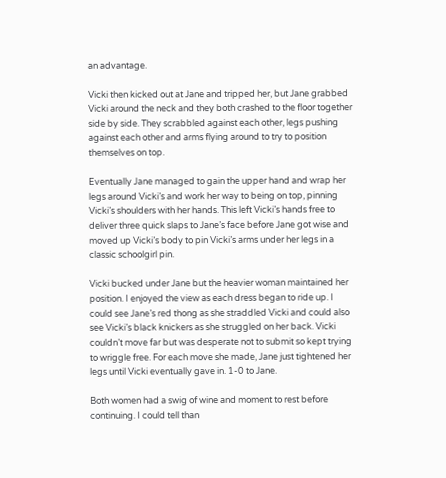an advantage.

Vicki then kicked out at Jane and tripped her, but Jane grabbed Vicki around the neck and they both crashed to the floor together side by side. They scrabbled against each other, legs pushing against each other and arms flying around to try to position themselves on top.

Eventually Jane managed to gain the upper hand and wrap her legs around Vicki’s and work her way to being on top, pinning Vicki’s shoulders with her hands. This left Vicki’s hands free to deliver three quick slaps to Jane’s face before Jane got wise and moved up Vicki’s body to pin Vicki’s arms under her legs in a classic schoolgirl pin.

Vicki bucked under Jane but the heavier woman maintained her position. I enjoyed the view as each dress began to ride up. I could see Jane’s red thong as she straddled Vicki and could also see Vicki’s black knickers as she struggled on her back. Vicki couldn’t move far but was desperate not to submit so kept trying to wriggle free. For each move she made, Jane just tightened her legs until Vicki eventually gave in. 1-0 to Jane.

Both women had a swig of wine and moment to rest before continuing. I could tell than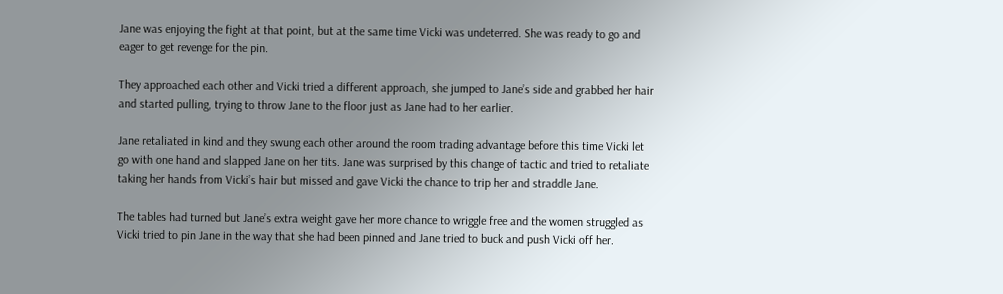Jane was enjoying the fight at that point, but at the same time Vicki was undeterred. She was ready to go and eager to get revenge for the pin.

They approached each other and Vicki tried a different approach, she jumped to Jane’s side and grabbed her hair and started pulling, trying to throw Jane to the floor just as Jane had to her earlier.

Jane retaliated in kind and they swung each other around the room trading advantage before this time Vicki let go with one hand and slapped Jane on her tits. Jane was surprised by this change of tactic and tried to retaliate taking her hands from Vicki’s hair but missed and gave Vicki the chance to trip her and straddle Jane.

The tables had turned but Jane’s extra weight gave her more chance to wriggle free and the women struggled as Vicki tried to pin Jane in the way that she had been pinned and Jane tried to buck and push Vicki off her.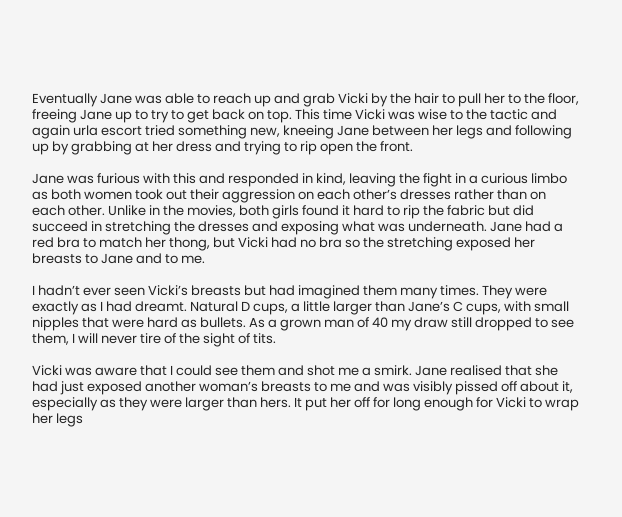Eventually Jane was able to reach up and grab Vicki by the hair to pull her to the floor, freeing Jane up to try to get back on top. This time Vicki was wise to the tactic and again urla escort tried something new, kneeing Jane between her legs and following up by grabbing at her dress and trying to rip open the front.

Jane was furious with this and responded in kind, leaving the fight in a curious limbo as both women took out their aggression on each other’s dresses rather than on each other. Unlike in the movies, both girls found it hard to rip the fabric but did succeed in stretching the dresses and exposing what was underneath. Jane had a red bra to match her thong, but Vicki had no bra so the stretching exposed her breasts to Jane and to me.

I hadn’t ever seen Vicki’s breasts but had imagined them many times. They were exactly as I had dreamt. Natural D cups, a little larger than Jane’s C cups, with small nipples that were hard as bullets. As a grown man of 40 my draw still dropped to see them, I will never tire of the sight of tits.

Vicki was aware that I could see them and shot me a smirk. Jane realised that she had just exposed another woman’s breasts to me and was visibly pissed off about it, especially as they were larger than hers. It put her off for long enough for Vicki to wrap her legs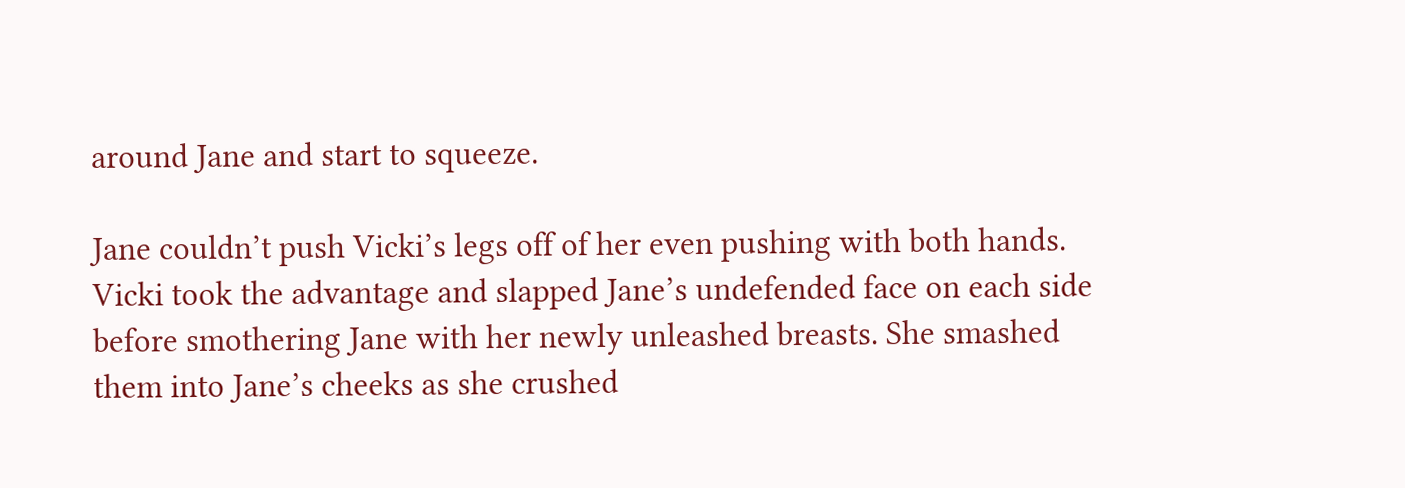around Jane and start to squeeze.

Jane couldn’t push Vicki’s legs off of her even pushing with both hands. Vicki took the advantage and slapped Jane’s undefended face on each side before smothering Jane with her newly unleashed breasts. She smashed them into Jane’s cheeks as she crushed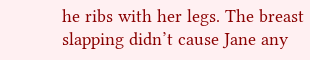he ribs with her legs. The breast slapping didn’t cause Jane any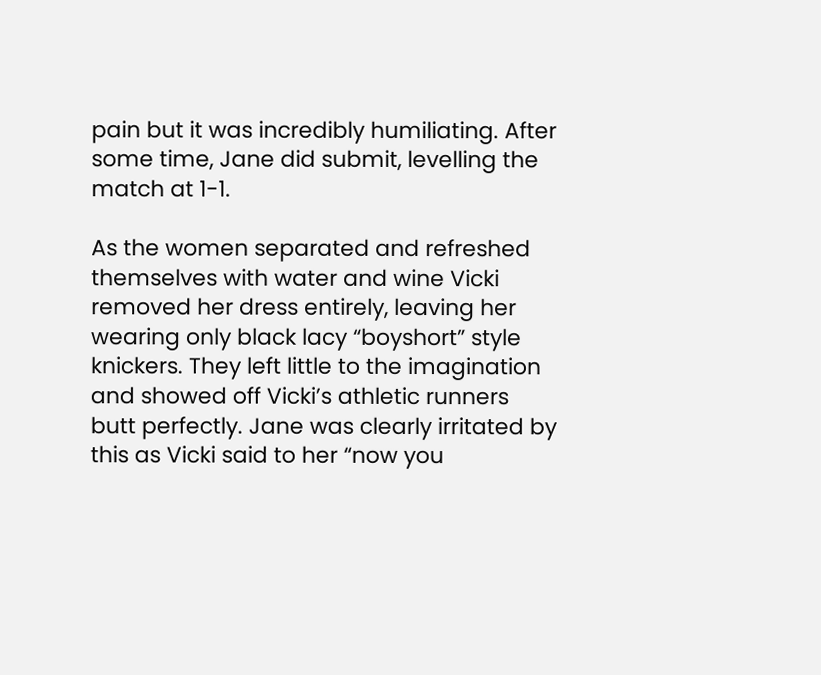pain but it was incredibly humiliating. After some time, Jane did submit, levelling the match at 1-1.

As the women separated and refreshed themselves with water and wine Vicki removed her dress entirely, leaving her wearing only black lacy “boyshort” style knickers. They left little to the imagination and showed off Vicki’s athletic runners butt perfectly. Jane was clearly irritated by this as Vicki said to her “now you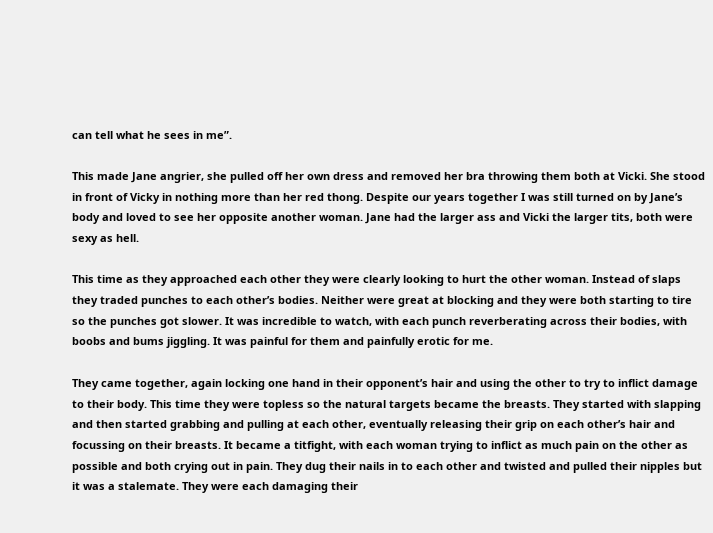can tell what he sees in me”.

This made Jane angrier, she pulled off her own dress and removed her bra throwing them both at Vicki. She stood in front of Vicky in nothing more than her red thong. Despite our years together I was still turned on by Jane’s body and loved to see her opposite another woman. Jane had the larger ass and Vicki the larger tits, both were sexy as hell.

This time as they approached each other they were clearly looking to hurt the other woman. Instead of slaps they traded punches to each other’s bodies. Neither were great at blocking and they were both starting to tire so the punches got slower. It was incredible to watch, with each punch reverberating across their bodies, with boobs and bums jiggling. It was painful for them and painfully erotic for me.

They came together, again locking one hand in their opponent’s hair and using the other to try to inflict damage to their body. This time they were topless so the natural targets became the breasts. They started with slapping and then started grabbing and pulling at each other, eventually releasing their grip on each other’s hair and focussing on their breasts. It became a titfight, with each woman trying to inflict as much pain on the other as possible and both crying out in pain. They dug their nails in to each other and twisted and pulled their nipples but it was a stalemate. They were each damaging their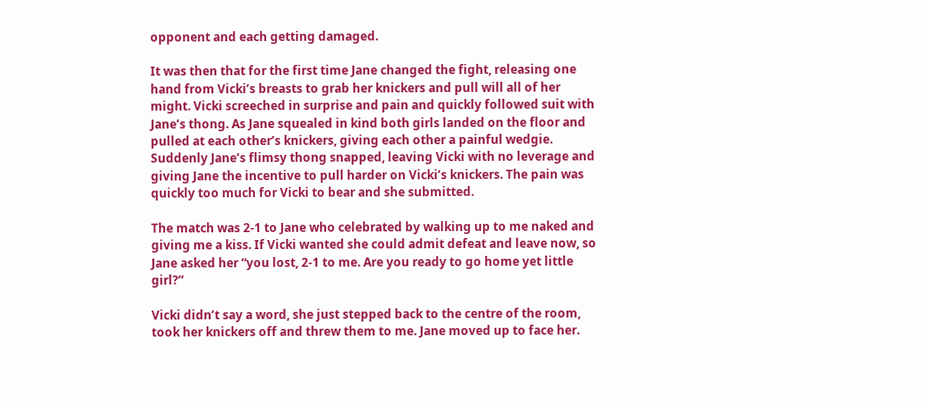opponent and each getting damaged.

It was then that for the first time Jane changed the fight, releasing one hand from Vicki’s breasts to grab her knickers and pull will all of her might. Vicki screeched in surprise and pain and quickly followed suit with Jane’s thong. As Jane squealed in kind both girls landed on the floor and pulled at each other’s knickers, giving each other a painful wedgie. Suddenly Jane’s flimsy thong snapped, leaving Vicki with no leverage and giving Jane the incentive to pull harder on Vicki’s knickers. The pain was quickly too much for Vicki to bear and she submitted.

The match was 2-1 to Jane who celebrated by walking up to me naked and giving me a kiss. If Vicki wanted she could admit defeat and leave now, so Jane asked her “you lost, 2-1 to me. Are you ready to go home yet little girl?”

Vicki didn’t say a word, she just stepped back to the centre of the room, took her knickers off and threw them to me. Jane moved up to face her.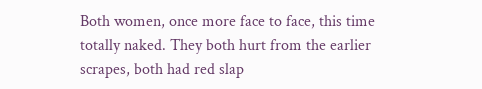Both women, once more face to face, this time totally naked. They both hurt from the earlier scrapes, both had red slap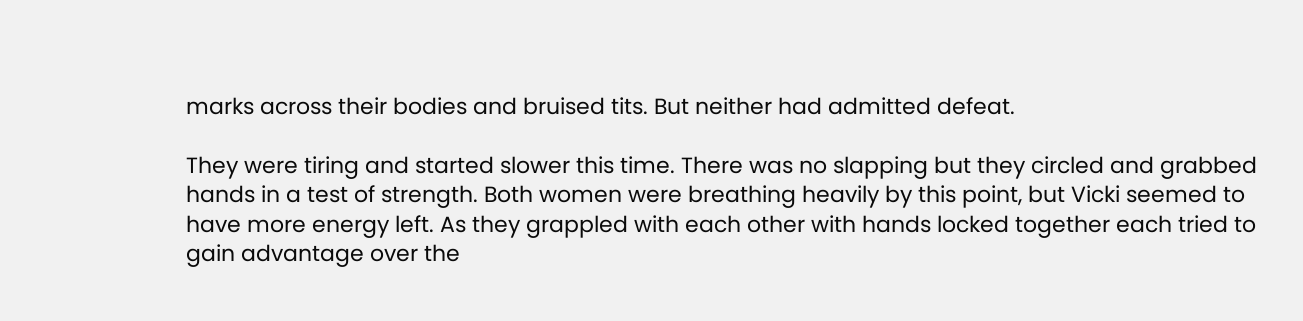marks across their bodies and bruised tits. But neither had admitted defeat.

They were tiring and started slower this time. There was no slapping but they circled and grabbed hands in a test of strength. Both women were breathing heavily by this point, but Vicki seemed to have more energy left. As they grappled with each other with hands locked together each tried to gain advantage over the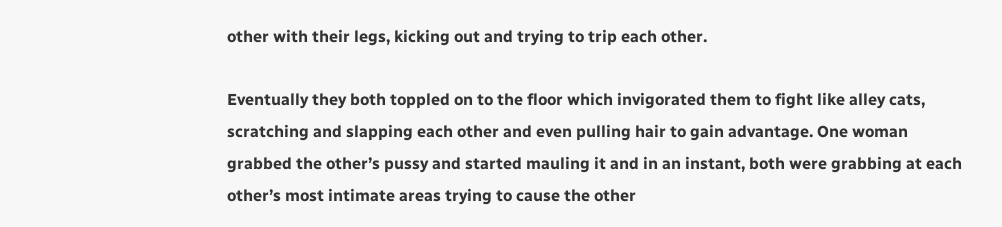other with their legs, kicking out and trying to trip each other.

Eventually they both toppled on to the floor which invigorated them to fight like alley cats, scratching and slapping each other and even pulling hair to gain advantage. One woman grabbed the other’s pussy and started mauling it and in an instant, both were grabbing at each other’s most intimate areas trying to cause the other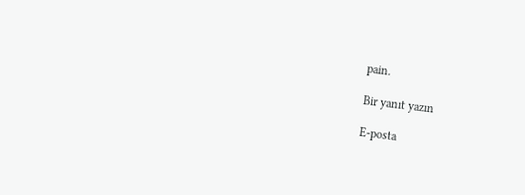pain.

Bir yanıt yazın

E-posta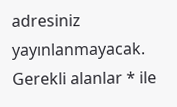adresiniz yayınlanmayacak. Gerekli alanlar * ile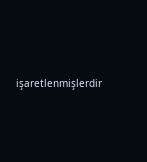işaretlenmişlerdir